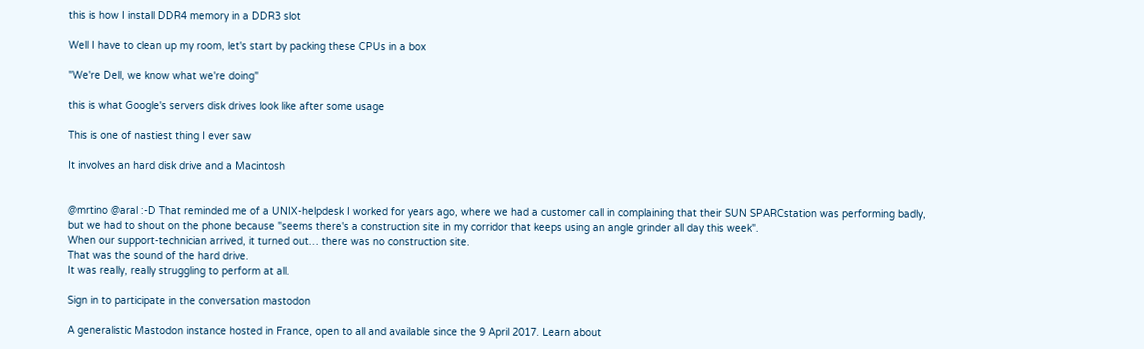this is how I install DDR4 memory in a DDR3 slot

Well I have to clean up my room, let's start by packing these CPUs in a box

"We're Dell, we know what we're doing"

this is what Google's servers disk drives look like after some usage

This is one of nastiest thing I ever saw

It involves an hard disk drive and a Macintosh


@mrtino @aral :-D That reminded me of a UNIX-helpdesk I worked for years ago, where we had a customer call in complaining that their SUN SPARCstation was performing badly, but we had to shout on the phone because "seems there's a construction site in my corridor that keeps using an angle grinder all day this week".
When our support-technician arrived, it turned out… there was no construction site.
That was the sound of the hard drive.
It was really, really struggling to perform at all.

Sign in to participate in the conversation mastodon

A generalistic Mastodon instance hosted in France, open to all and available since the 9 April 2017. Learn about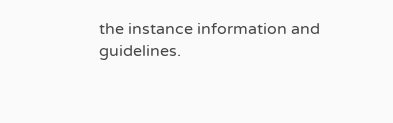the instance information and guidelines.